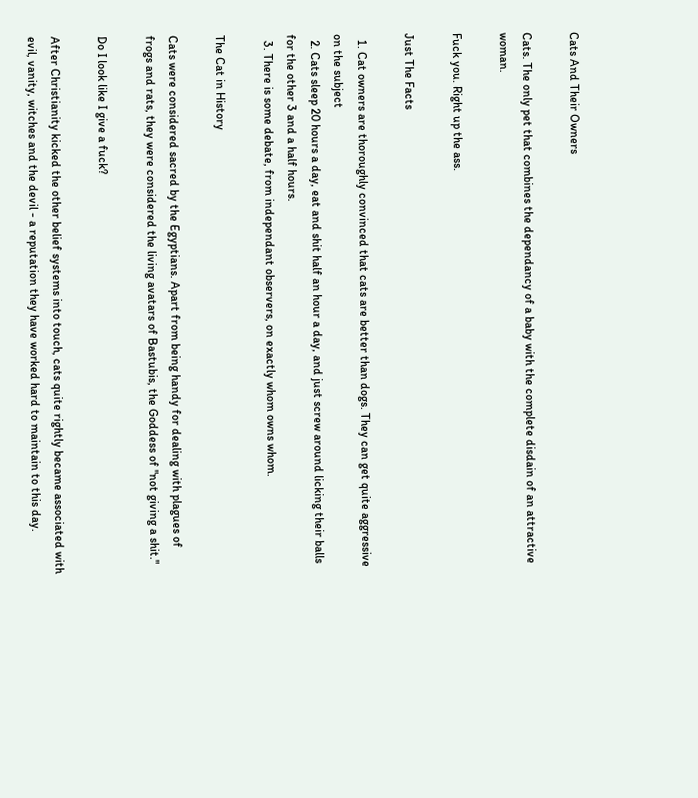Cats And Their Owners

Cats. The only pet that combines the dependancy of a baby with the complete disdain of an attractive woman.

Fuck you. Right up the ass.

Just The Facts

  1. Cat owners are thoroughly convinced that cats are better than dogs. They can get quite aggressive on the subject
  2. Cats sleep 20 hours a day, eat and shit half an hour a day, and just screw around licking their balls for the other 3 and a half hours.
  3. There is some debate, from independant observers, on exactly whom owns whom.

The Cat in History

Cats were considered sacred by the Egyptians. Apart from being handy for dealing with plagues of frogs and rats, they were considered the living avatars of Bastubis, the Goddess of "not giving a shit."

Do I look like I give a fuck?

After Christianity kicked the other belief systems into touch, cats quite rightly became associated with evil, vanity, witches and the devil - a reputation they have worked hard to maintain to this day.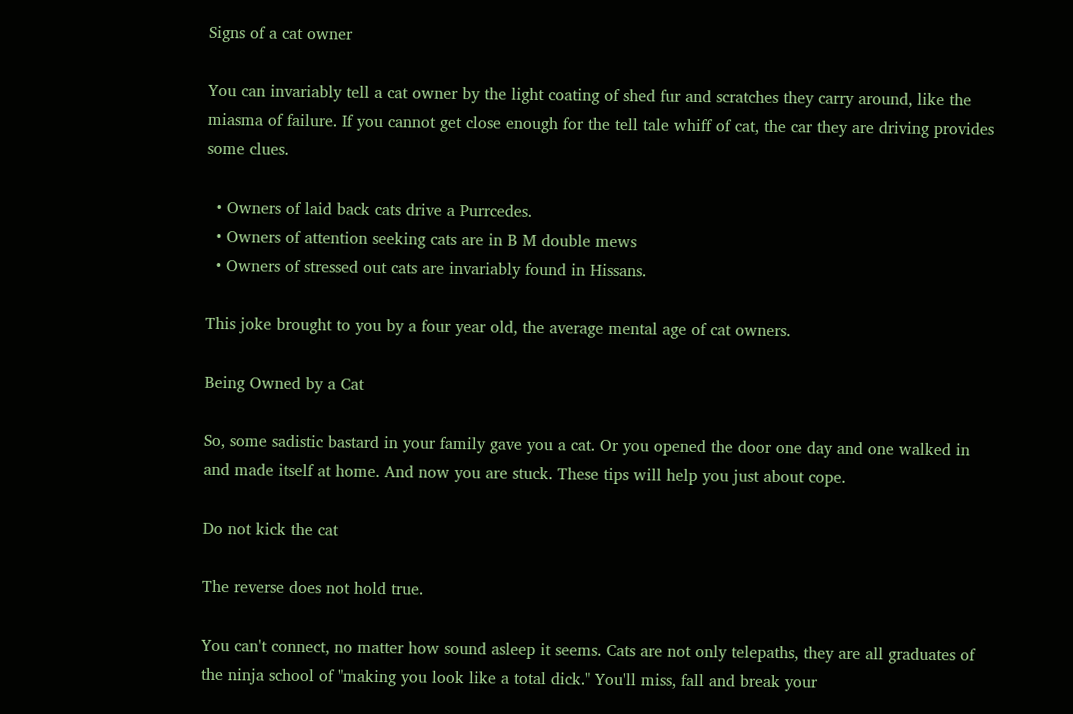Signs of a cat owner

You can invariably tell a cat owner by the light coating of shed fur and scratches they carry around, like the miasma of failure. If you cannot get close enough for the tell tale whiff of cat, the car they are driving provides some clues.

  • Owners of laid back cats drive a Purrcedes.
  • Owners of attention seeking cats are in B M double mews
  • Owners of stressed out cats are invariably found in Hissans.

This joke brought to you by a four year old, the average mental age of cat owners.

Being Owned by a Cat

So, some sadistic bastard in your family gave you a cat. Or you opened the door one day and one walked in and made itself at home. And now you are stuck. These tips will help you just about cope.

Do not kick the cat

The reverse does not hold true.

You can't connect, no matter how sound asleep it seems. Cats are not only telepaths, they are all graduates of the ninja school of "making you look like a total dick." You'll miss, fall and break your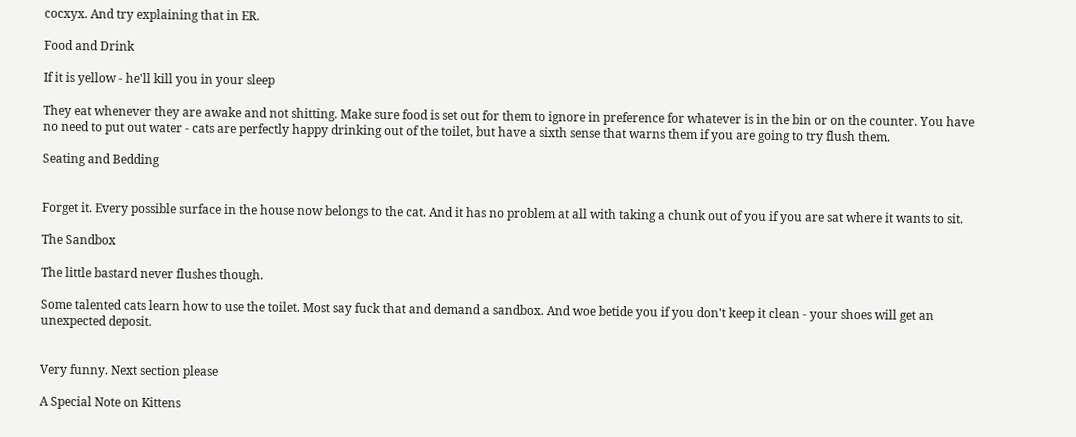cocxyx. And try explaining that in ER.

Food and Drink

If it is yellow - he'll kill you in your sleep

They eat whenever they are awake and not shitting. Make sure food is set out for them to ignore in preference for whatever is in the bin or on the counter. You have no need to put out water - cats are perfectly happy drinking out of the toilet, but have a sixth sense that warns them if you are going to try flush them.

Seating and Bedding


Forget it. Every possible surface in the house now belongs to the cat. And it has no problem at all with taking a chunk out of you if you are sat where it wants to sit.

The Sandbox

The little bastard never flushes though.

Some talented cats learn how to use the toilet. Most say fuck that and demand a sandbox. And woe betide you if you don't keep it clean - your shoes will get an unexpected deposit.


Very funny. Next section please

A Special Note on Kittens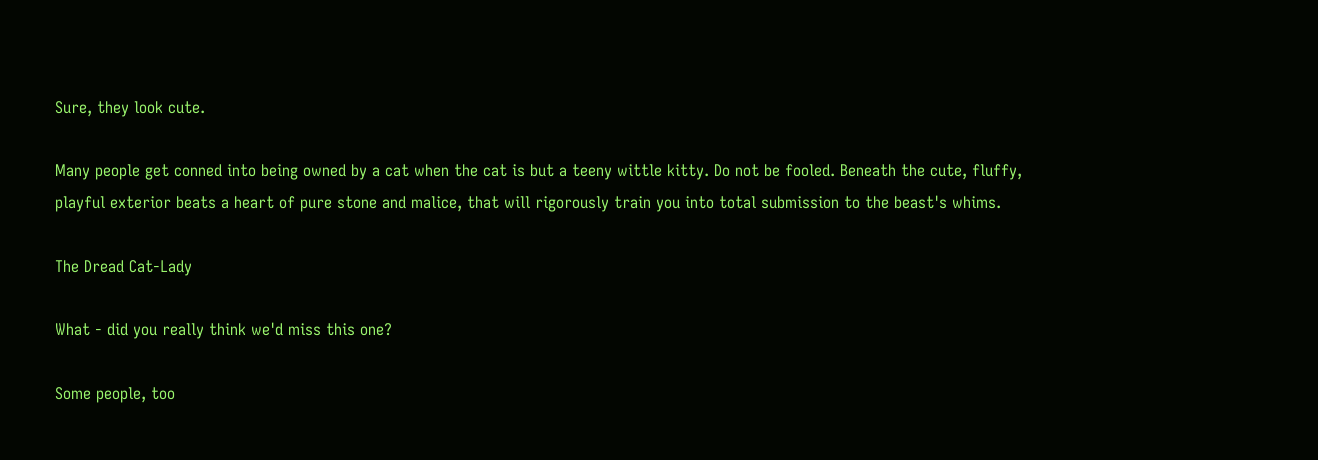Sure, they look cute.

Many people get conned into being owned by a cat when the cat is but a teeny wittle kitty. Do not be fooled. Beneath the cute, fluffy, playful exterior beats a heart of pure stone and malice, that will rigorously train you into total submission to the beast's whims.

The Dread Cat-Lady

What - did you really think we'd miss this one?

Some people, too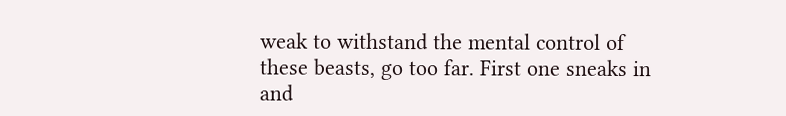weak to withstand the mental control of these beasts, go too far. First one sneaks in and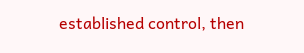established control, then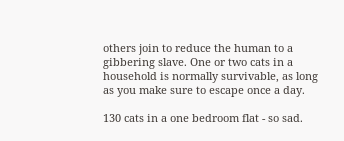others join to reduce the human to a gibbering slave. One or two cats in a household is normally survivable, as long as you make sure to escape once a day.

130 cats in a one bedroom flat - so sad.